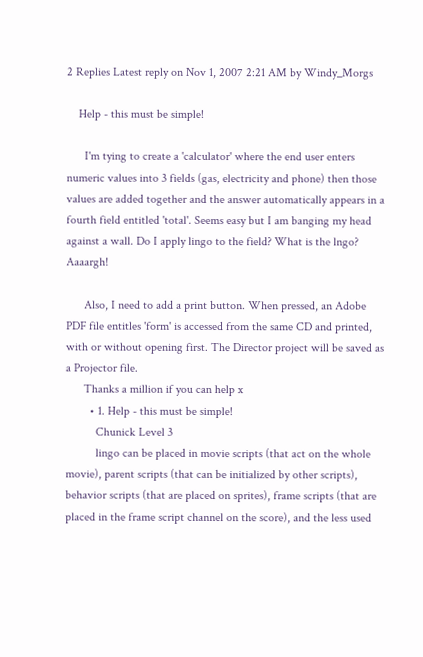2 Replies Latest reply on Nov 1, 2007 2:21 AM by Windy_Morgs

    Help - this must be simple!

      I'm tying to create a 'calculator' where the end user enters numeric values into 3 fields (gas, electricity and phone) then those values are added together and the answer automatically appears in a fourth field entitled 'total'. Seems easy but I am banging my head against a wall. Do I apply lingo to the field? What is the lngo? Aaaargh!

      Also, I need to add a print button. When pressed, an Adobe PDF file entitles 'form' is accessed from the same CD and printed, with or without opening first. The Director project will be saved as a Projector file.
      Thanks a million if you can help x
        • 1. Help - this must be simple!
          Chunick Level 3
          lingo can be placed in movie scripts (that act on the whole movie), parent scripts (that can be initialized by other scripts), behavior scripts (that are placed on sprites), frame scripts (that are placed in the frame script channel on the score), and the less used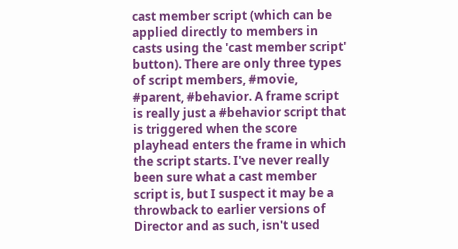cast member script (which can be applied directly to members in casts using the 'cast member script' button). There are only three types of script members, #movie, #parent, #behavior. A frame script is really just a #behavior script that is triggered when the score playhead enters the frame in which the script starts. I've never really been sure what a cast member script is, but I suspect it may be a throwback to earlier versions of Director and as such, isn't used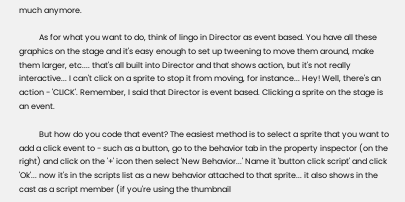much anymore.

          As for what you want to do, think of lingo in Director as event based. You have all these graphics on the stage and it's easy enough to set up tweening to move them around, make them larger, etc.... that's all built into Director and that shows action, but it's not really interactive... I can't click on a sprite to stop it from moving, for instance... Hey! Well, there's an action - 'CLICK'. Remember, I said that Director is event based. Clicking a sprite on the stage is an event.

          But how do you code that event? The easiest method is to select a sprite that you want to add a click event to - such as a button, go to the behavior tab in the property inspector (on the right) and click on the '+' icon then select 'New Behavior...' Name it 'button click script' and click 'Ok'... now it's in the scripts list as a new behavior attached to that sprite... it also shows in the cast as a script member (if you're using the thumbnail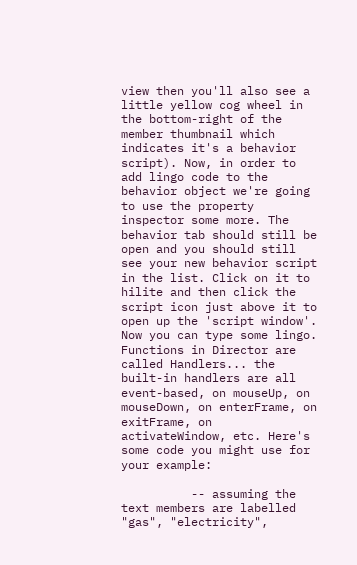view then you'll also see a little yellow cog wheel in the bottom-right of the member thumbnail which indicates it's a behavior script). Now, in order to add lingo code to the behavior object we're going to use the property inspector some more. The behavior tab should still be open and you should still see your new behavior script in the list. Click on it to hilite and then click the script icon just above it to open up the 'script window'. Now you can type some lingo. Functions in Director are called Handlers... the built-in handlers are all event-based, on mouseUp, on mouseDown, on enterFrame, on exitFrame, on activateWindow, etc. Here's some code you might use for your example:

          -- assuming the text members are labelled "gas", "electricity",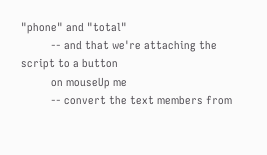"phone" and "total"
          -- and that we're attaching the script to a button
          on mouseUp me
          -- convert the text members from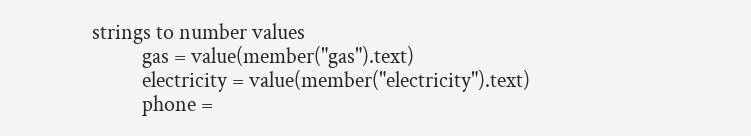strings to number values
          gas = value(member("gas").text)
          electricity = value(member("electricity").text)
          phone =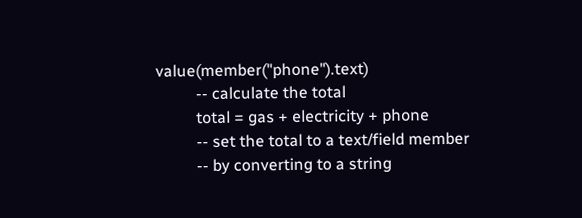value(member("phone").text)
          -- calculate the total
          total = gas + electricity + phone
          -- set the total to a text/field member
          -- by converting to a string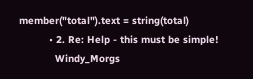member("total").text = string(total)
          • 2. Re: Help - this must be simple!
            Windy_Morgs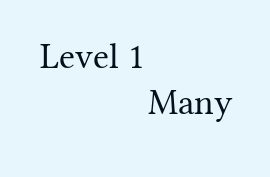Level 1
            Many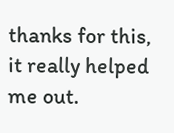thanks for this, it really helped me out.